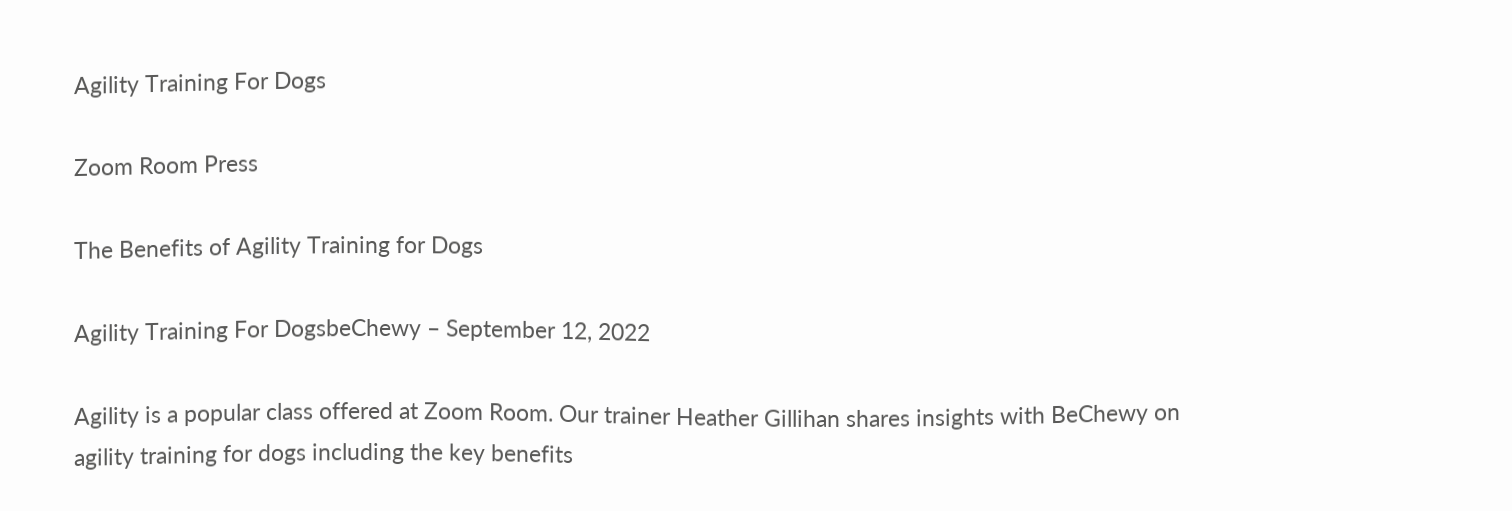Agility Training For Dogs

Zoom Room Press

The Benefits of Agility Training for Dogs

Agility Training For DogsbeChewy – September 12, 2022

Agility is a popular class offered at Zoom Room. Our trainer Heather Gillihan shares insights with BeChewy on agility training for dogs including the key benefits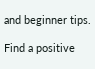and beginner tips.

Find a positive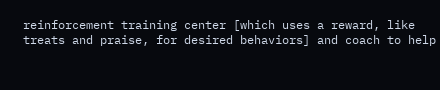reinforcement training center [which uses a reward, like treats and praise, for desired behaviors] and coach to help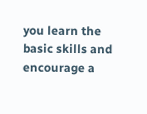you learn the basic skills and encourage a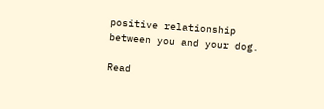positive relationship between you and your dog.

Read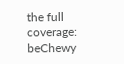the full coverage: beChewy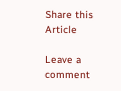Share this Article

Leave a comment